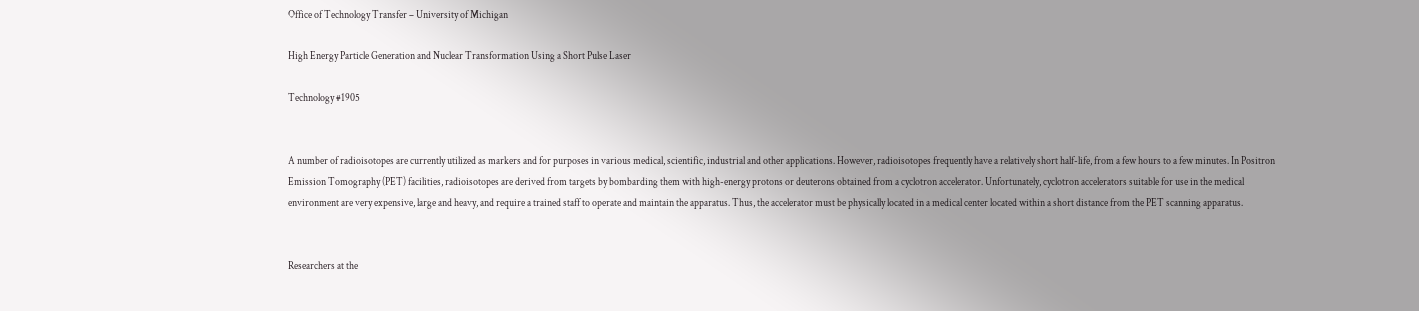Office of Technology Transfer – University of Michigan

High Energy Particle Generation and Nuclear Transformation Using a Short Pulse Laser

Technology #1905


A number of radioisotopes are currently utilized as markers and for purposes in various medical, scientific, industrial and other applications. However, radioisotopes frequently have a relatively short half-life, from a few hours to a few minutes. In Positron Emission Tomography (PET) facilities, radioisotopes are derived from targets by bombarding them with high-energy protons or deuterons obtained from a cyclotron accelerator. Unfortunately, cyclotron accelerators suitable for use in the medical environment are very expensive, large and heavy, and require a trained staff to operate and maintain the apparatus. Thus, the accelerator must be physically located in a medical center located within a short distance from the PET scanning apparatus.


Researchers at the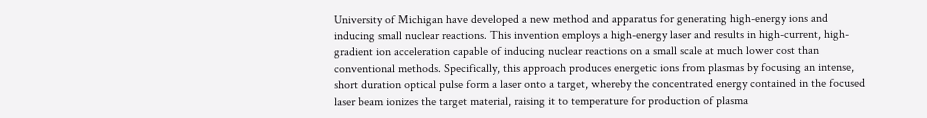University of Michigan have developed a new method and apparatus for generating high-energy ions and inducing small nuclear reactions. This invention employs a high-energy laser and results in high-current, high-gradient ion acceleration capable of inducing nuclear reactions on a small scale at much lower cost than conventional methods. Specifically, this approach produces energetic ions from plasmas by focusing an intense, short duration optical pulse form a laser onto a target, whereby the concentrated energy contained in the focused laser beam ionizes the target material, raising it to temperature for production of plasma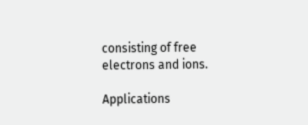consisting of free electrons and ions.

Applications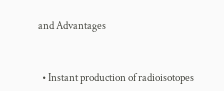and Advantages


  • Instant production of radioisotopes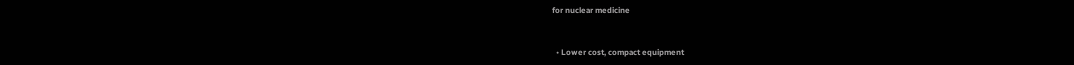for nuclear medicine


  • Lower cost, compact equipment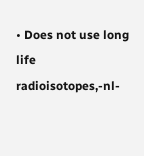• Does not use long life radioisotopes,-nl-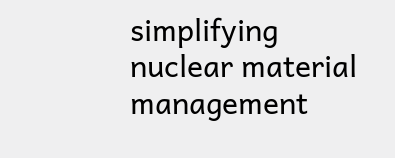simplifying nuclear material management